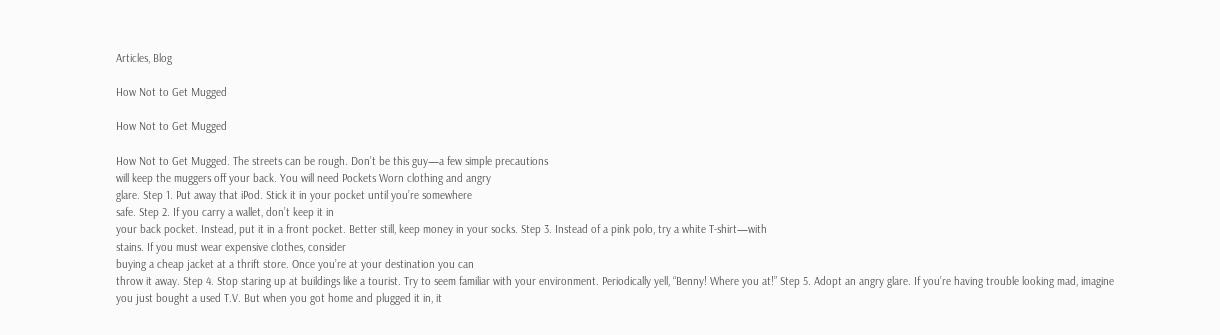Articles, Blog

How Not to Get Mugged

How Not to Get Mugged

How Not to Get Mugged. The streets can be rough. Don’t be this guy—a few simple precautions
will keep the muggers off your back. You will need Pockets Worn clothing and angry
glare. Step 1. Put away that iPod. Stick it in your pocket until you’re somewhere
safe. Step 2. If you carry a wallet, don’t keep it in
your back pocket. Instead, put it in a front pocket. Better still, keep money in your socks. Step 3. Instead of a pink polo, try a white T-shirt—with
stains. If you must wear expensive clothes, consider
buying a cheap jacket at a thrift store. Once you’re at your destination you can
throw it away. Step 4. Stop staring up at buildings like a tourist. Try to seem familiar with your environment. Periodically yell, “Benny! Where you at!” Step 5. Adopt an angry glare. If you’re having trouble looking mad, imagine
you just bought a used T.V. But when you got home and plugged it in, it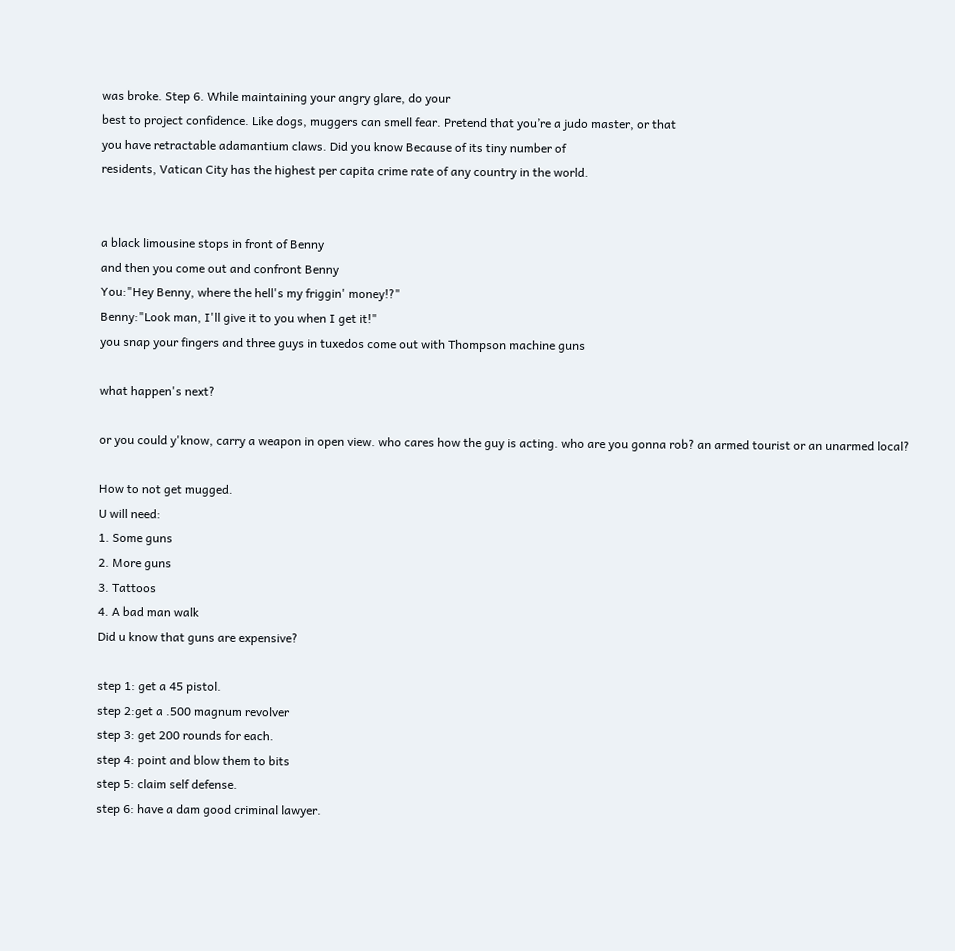was broke. Step 6. While maintaining your angry glare, do your
best to project confidence. Like dogs, muggers can smell fear. Pretend that you’re a judo master, or that
you have retractable adamantium claws. Did you know Because of its tiny number of
residents, Vatican City has the highest per capita crime rate of any country in the world.


a black limousine stops in front of Benny
and then you come out and confront Benny
You:"Hey Benny, where the hell's my friggin' money!?"
Benny:"Look man, I'll give it to you when I get it!"
you snap your fingers and three guys in tuxedos come out with Thompson machine guns

what happen's next?

or you could y'know, carry a weapon in open view. who cares how the guy is acting. who are you gonna rob? an armed tourist or an unarmed local?

How to not get mugged.
U will need:
1. Some guns
2. More guns
3. Tattoos
4. A bad man walk
Did u know that guns are expensive?

step 1: get a 45 pistol.
step 2:get a .500 magnum revolver
step 3: get 200 rounds for each.
step 4: point and blow them to bits
step 5: claim self defense.
step 6: have a dam good criminal lawyer.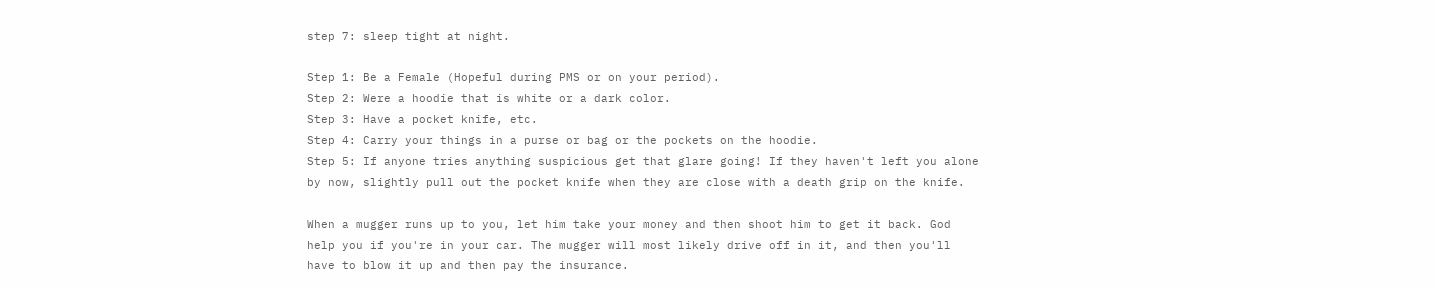step 7: sleep tight at night.

Step 1: Be a Female (Hopeful during PMS or on your period).
Step 2: Were a hoodie that is white or a dark color.
Step 3: Have a pocket knife, etc.
Step 4: Carry your things in a purse or bag or the pockets on the hoodie.
Step 5: If anyone tries anything suspicious get that glare going! If they haven't left you alone by now, slightly pull out the pocket knife when they are close with a death grip on the knife.

When a mugger runs up to you, let him take your money and then shoot him to get it back. God help you if you're in your car. The mugger will most likely drive off in it, and then you'll have to blow it up and then pay the insurance.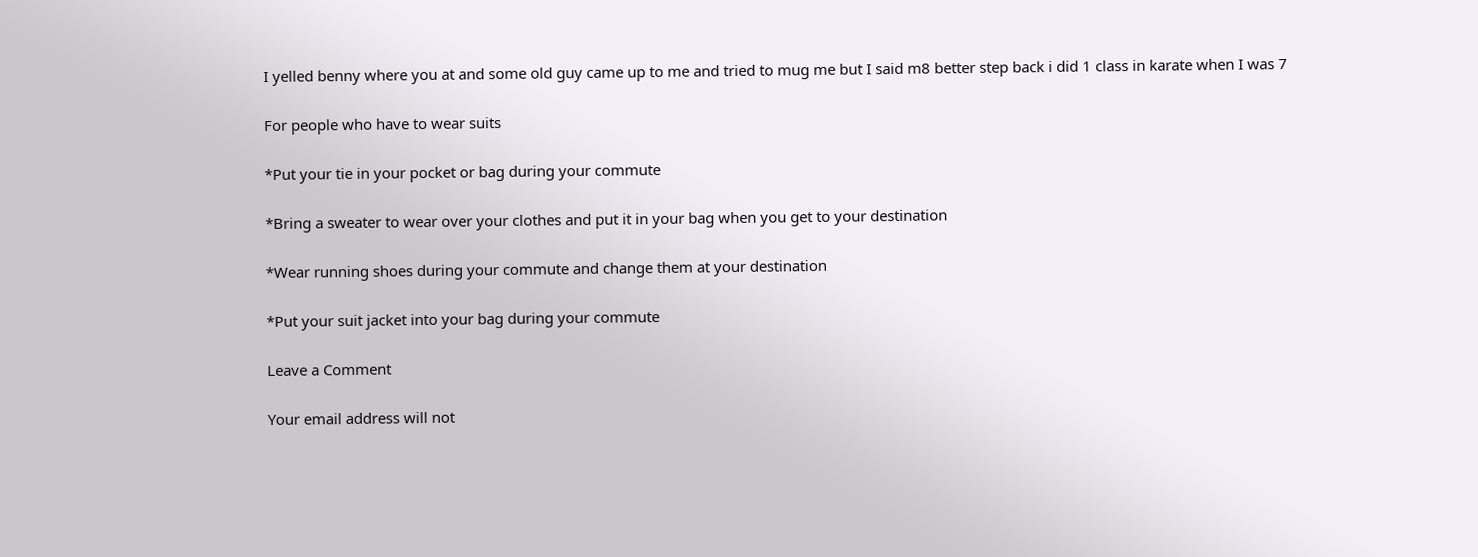I yelled benny where you at and some old guy came up to me and tried to mug me but I said m8 better step back i did 1 class in karate when I was 7

For people who have to wear suits

*Put your tie in your pocket or bag during your commute

*Bring a sweater to wear over your clothes and put it in your bag when you get to your destination

*Wear running shoes during your commute and change them at your destination

*Put your suit jacket into your bag during your commute

Leave a Comment

Your email address will not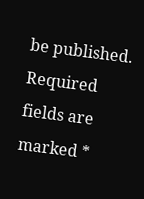be published. Required fields are marked *